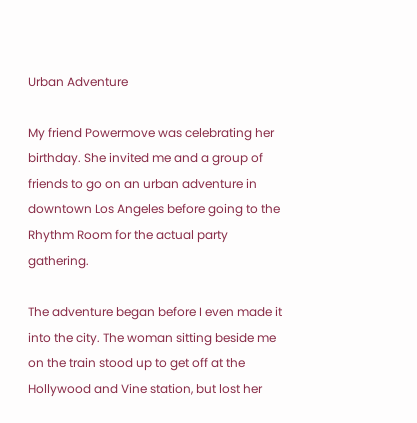Urban Adventure

My friend Powermove was celebrating her birthday. She invited me and a group of friends to go on an urban adventure in downtown Los Angeles before going to the Rhythm Room for the actual party gathering.

The adventure began before I even made it into the city. The woman sitting beside me on the train stood up to get off at the Hollywood and Vine station, but lost her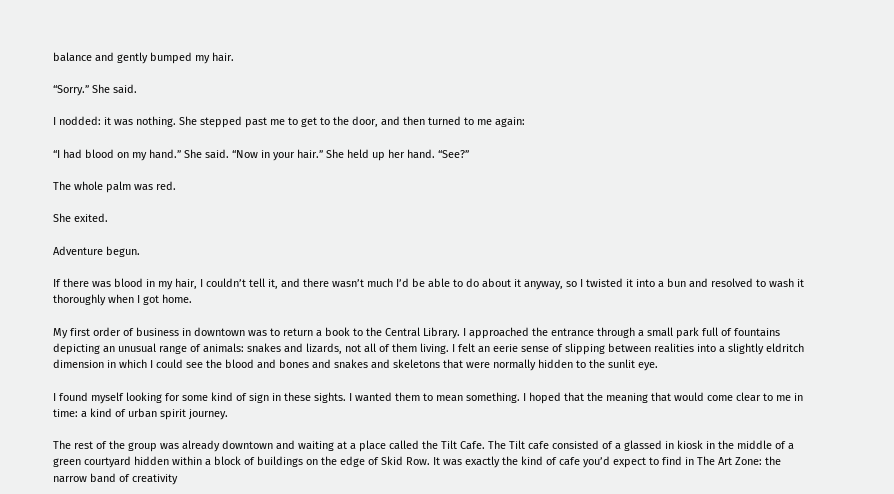balance and gently bumped my hair.

“Sorry.” She said.

I nodded: it was nothing. She stepped past me to get to the door, and then turned to me again:

“I had blood on my hand.” She said. “Now in your hair.” She held up her hand. “See?”

The whole palm was red.

She exited.

Adventure begun.

If there was blood in my hair, I couldn’t tell it, and there wasn’t much I’d be able to do about it anyway, so I twisted it into a bun and resolved to wash it thoroughly when I got home.

My first order of business in downtown was to return a book to the Central Library. I approached the entrance through a small park full of fountains depicting an unusual range of animals: snakes and lizards, not all of them living. I felt an eerie sense of slipping between realities into a slightly eldritch dimension in which I could see the blood and bones and snakes and skeletons that were normally hidden to the sunlit eye.

I found myself looking for some kind of sign in these sights. I wanted them to mean something. I hoped that the meaning that would come clear to me in time: a kind of urban spirit journey.

The rest of the group was already downtown and waiting at a place called the Tilt Cafe. The Tilt cafe consisted of a glassed in kiosk in the middle of a green courtyard hidden within a block of buildings on the edge of Skid Row. It was exactly the kind of cafe you’d expect to find in The Art Zone: the narrow band of creativity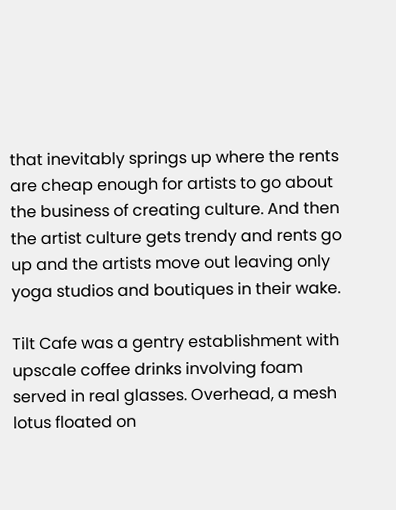that inevitably springs up where the rents are cheap enough for artists to go about the business of creating culture. And then the artist culture gets trendy and rents go up and the artists move out leaving only yoga studios and boutiques in their wake.

Tilt Cafe was a gentry establishment with upscale coffee drinks involving foam served in real glasses. Overhead, a mesh lotus floated on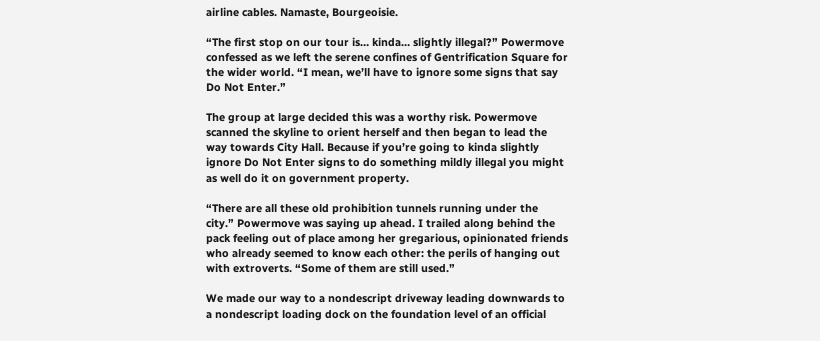airline cables. Namaste, Bourgeoisie.

“The first stop on our tour is… kinda… slightly illegal?” Powermove confessed as we left the serene confines of Gentrification Square for the wider world. “I mean, we’ll have to ignore some signs that say Do Not Enter.”

The group at large decided this was a worthy risk. Powermove scanned the skyline to orient herself and then began to lead the way towards City Hall. Because if you’re going to kinda slightly ignore Do Not Enter signs to do something mildly illegal you might as well do it on government property.

“There are all these old prohibition tunnels running under the city.” Powermove was saying up ahead. I trailed along behind the pack feeling out of place among her gregarious, opinionated friends who already seemed to know each other: the perils of hanging out with extroverts. “Some of them are still used.”

We made our way to a nondescript driveway leading downwards to a nondescript loading dock on the foundation level of an official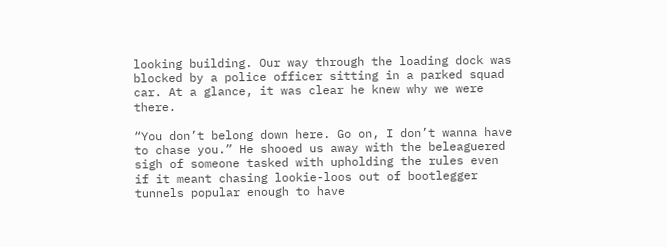looking building. Our way through the loading dock was blocked by a police officer sitting in a parked squad car. At a glance, it was clear he knew why we were there.

“You don’t belong down here. Go on, I don’t wanna have to chase you.” He shooed us away with the beleaguered sigh of someone tasked with upholding the rules even if it meant chasing lookie-loos out of bootlegger tunnels popular enough to have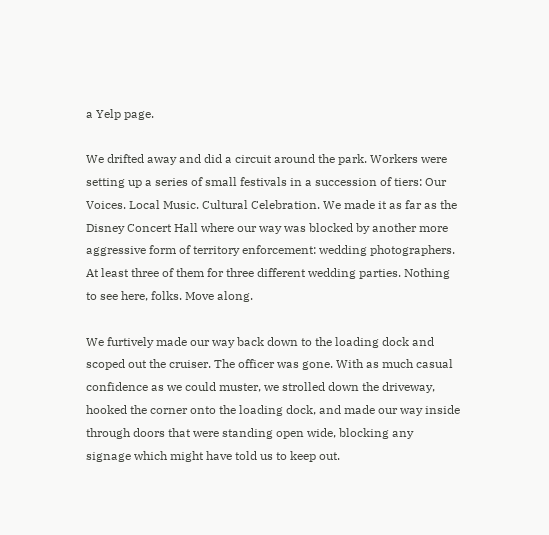a Yelp page.

We drifted away and did a circuit around the park. Workers were setting up a series of small festivals in a succession of tiers: Our Voices. Local Music. Cultural Celebration. We made it as far as the Disney Concert Hall where our way was blocked by another more aggressive form of territory enforcement: wedding photographers. At least three of them for three different wedding parties. Nothing to see here, folks. Move along.

We furtively made our way back down to the loading dock and scoped out the cruiser. The officer was gone. With as much casual confidence as we could muster, we strolled down the driveway, hooked the corner onto the loading dock, and made our way inside through doors that were standing open wide, blocking any signage which might have told us to keep out.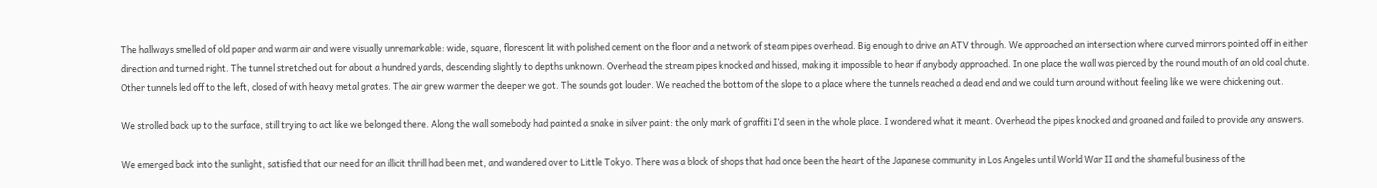The hallways smelled of old paper and warm air and were visually unremarkable: wide, square, florescent lit with polished cement on the floor and a network of steam pipes overhead. Big enough to drive an ATV through. We approached an intersection where curved mirrors pointed off in either direction and turned right. The tunnel stretched out for about a hundred yards, descending slightly to depths unknown. Overhead the stream pipes knocked and hissed, making it impossible to hear if anybody approached. In one place the wall was pierced by the round mouth of an old coal chute. Other tunnels led off to the left, closed of with heavy metal grates. The air grew warmer the deeper we got. The sounds got louder. We reached the bottom of the slope to a place where the tunnels reached a dead end and we could turn around without feeling like we were chickening out.

We strolled back up to the surface, still trying to act like we belonged there. Along the wall somebody had painted a snake in silver paint: the only mark of graffiti I’d seen in the whole place. I wondered what it meant. Overhead the pipes knocked and groaned and failed to provide any answers.

We emerged back into the sunlight, satisfied that our need for an illicit thrill had been met, and wandered over to Little Tokyo. There was a block of shops that had once been the heart of the Japanese community in Los Angeles until World War II and the shameful business of the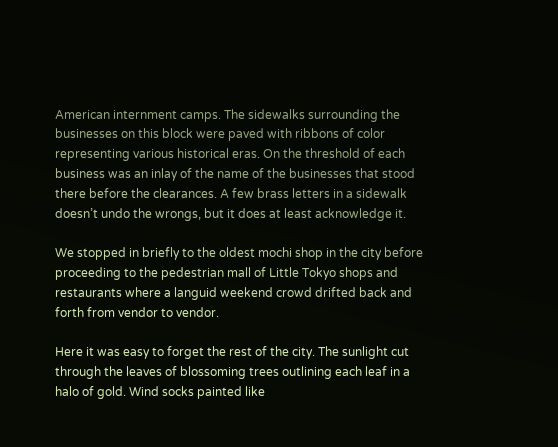American internment camps. The sidewalks surrounding the businesses on this block were paved with ribbons of color representing various historical eras. On the threshold of each business was an inlay of the name of the businesses that stood there before the clearances. A few brass letters in a sidewalk doesn’t undo the wrongs, but it does at least acknowledge it.

We stopped in briefly to the oldest mochi shop in the city before proceeding to the pedestrian mall of Little Tokyo shops and restaurants where a languid weekend crowd drifted back and forth from vendor to vendor.

Here it was easy to forget the rest of the city. The sunlight cut through the leaves of blossoming trees outlining each leaf in a halo of gold. Wind socks painted like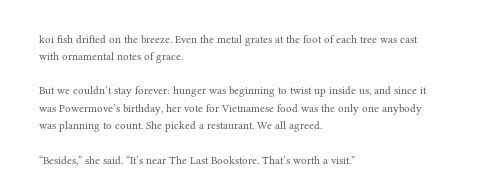koi fish drifted on the breeze. Even the metal grates at the foot of each tree was cast with ornamental notes of grace.

But we couldn’t stay forever: hunger was beginning to twist up inside us, and since it was Powermove’s birthday, her vote for Vietnamese food was the only one anybody was planning to count. She picked a restaurant. We all agreed.

“Besides,” she said. “It’s near The Last Bookstore. That’s worth a visit.”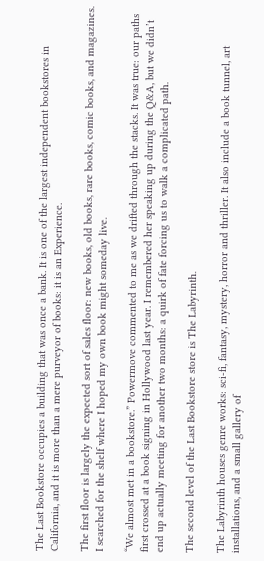The Last Bookstore occupies a building that was once a bank. It is one of the largest independent bookstores in California, and it is more than a mere purveyor of books: it is an Experience.

The first floor is largely the expected sort of sales floor: new books, old books, rare books, comic books, and magazines. I searched for the shelf where I hoped my own book might someday live.

“We almost met in a bookstore.” Powermove commented to me as we drifted through the stacks. It was true: our paths first crossed at a book signing in Hollywood last year. I remembered her speaking up during the Q&A, but we didn’t end up actually meeting for another two months: a quirk of fate forcing us to walk a complicated path.

The second level of the Last Bookstore store is The Labyrinth.

The Labyrinth houses genre works: sci-fi, fantasy, mystery, horror and thriller. It also include a book tunnel, art installations, and a small gallery of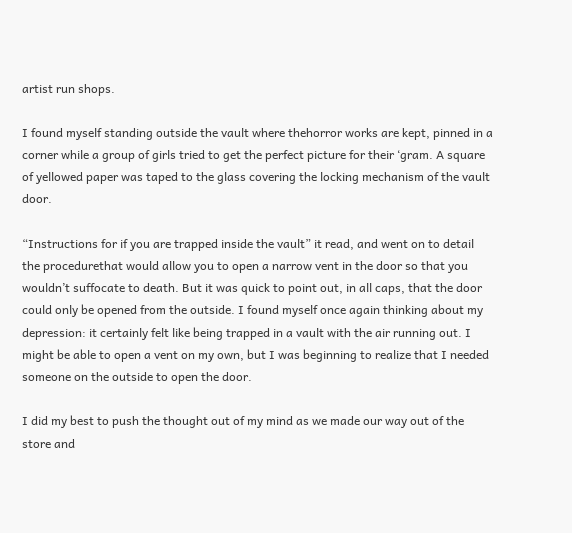artist run shops.

I found myself standing outside the vault where thehorror works are kept, pinned in a corner while a group of girls tried to get the perfect picture for their ‘gram. A square of yellowed paper was taped to the glass covering the locking mechanism of the vault door.

“Instructions for if you are trapped inside the vault” it read, and went on to detail the procedurethat would allow you to open a narrow vent in the door so that you wouldn’t suffocate to death. But it was quick to point out, in all caps, that the door could only be opened from the outside. I found myself once again thinking about my depression: it certainly felt like being trapped in a vault with the air running out. I might be able to open a vent on my own, but I was beginning to realize that I needed someone on the outside to open the door.

I did my best to push the thought out of my mind as we made our way out of the store and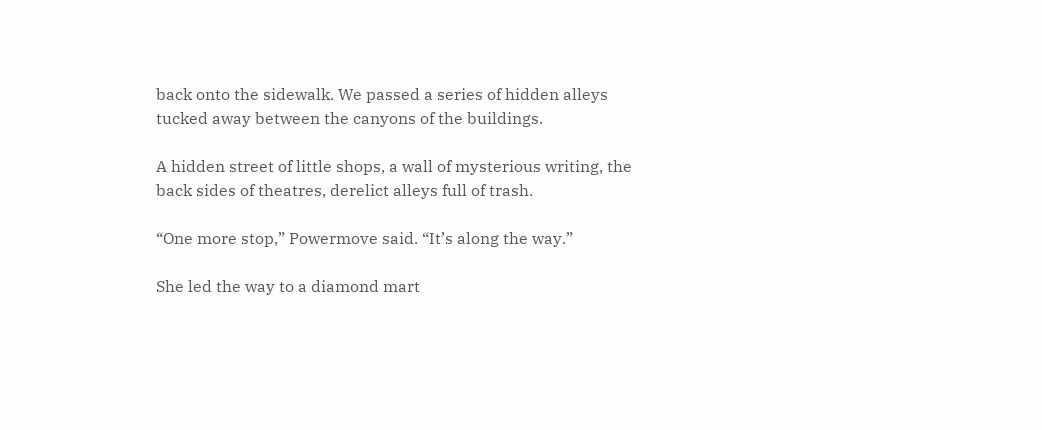back onto the sidewalk. We passed a series of hidden alleys tucked away between the canyons of the buildings.

A hidden street of little shops, a wall of mysterious writing, the back sides of theatres, derelict alleys full of trash.

“One more stop,” Powermove said. “It’s along the way.”

She led the way to a diamond mart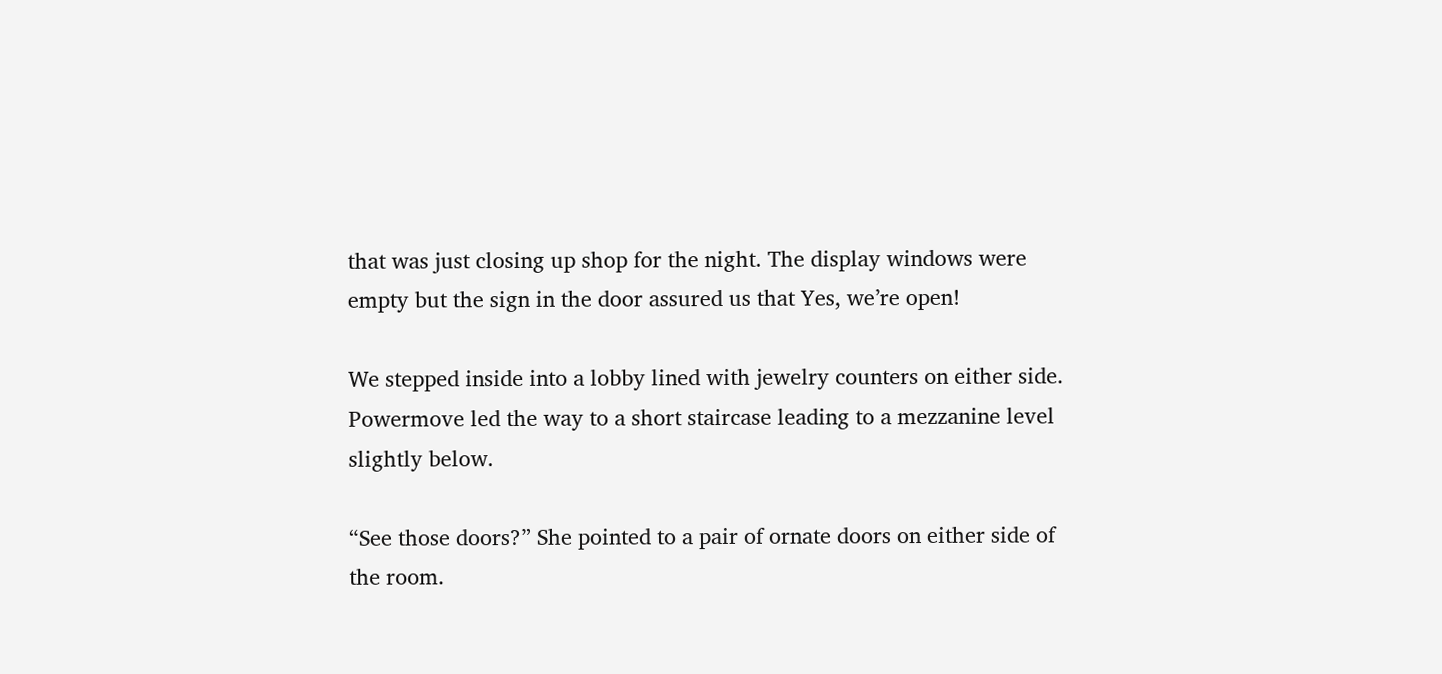that was just closing up shop for the night. The display windows were empty but the sign in the door assured us that Yes, we’re open!

We stepped inside into a lobby lined with jewelry counters on either side. Powermove led the way to a short staircase leading to a mezzanine level slightly below.

“See those doors?” She pointed to a pair of ornate doors on either side of the room.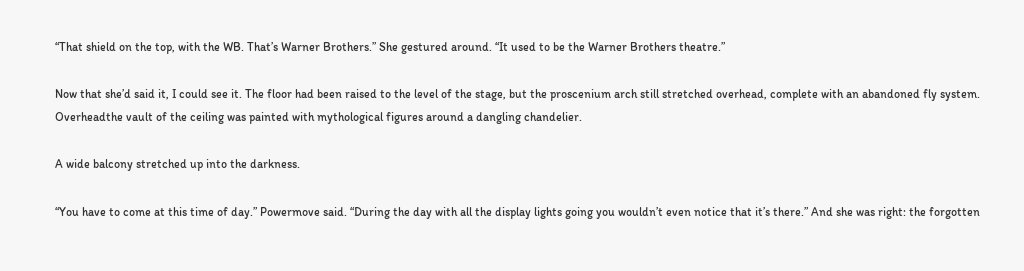“That shield on the top, with the WB. That’s Warner Brothers.” She gestured around. “It used to be the Warner Brothers theatre.”

Now that she’d said it, I could see it. The floor had been raised to the level of the stage, but the proscenium arch still stretched overhead, complete with an abandoned fly system. Overheadthe vault of the ceiling was painted with mythological figures around a dangling chandelier.

A wide balcony stretched up into the darkness.

“You have to come at this time of day.” Powermove said. “During the day with all the display lights going you wouldn’t even notice that it’s there.” And she was right: the forgotten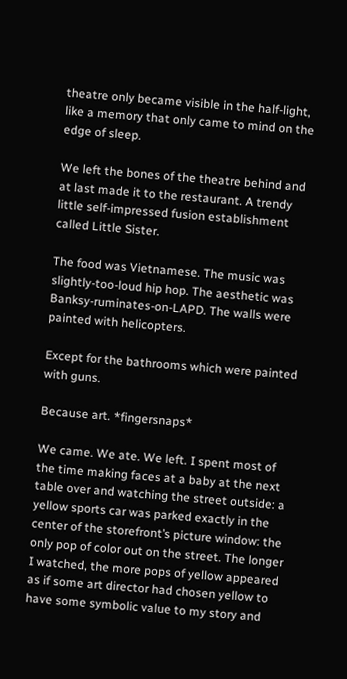theatre only became visible in the half-light, like a memory that only came to mind on the edge of sleep.

We left the bones of the theatre behind and at last made it to the restaurant. A trendy little self-impressed fusion establishment called Little Sister.

The food was Vietnamese. The music was slightly-too-loud hip hop. The aesthetic was Banksy-ruminates-on-LAPD. The walls were painted with helicopters.

Except for the bathrooms which were painted with guns.

Because art. *fingersnaps*

We came. We ate. We left. I spent most of the time making faces at a baby at the next table over and watching the street outside: a yellow sports car was parked exactly in the center of the storefront’s picture window: the only pop of color out on the street. The longer I watched, the more pops of yellow appeared as if some art director had chosen yellow to have some symbolic value to my story and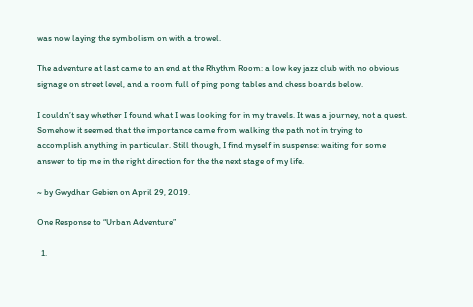was now laying the symbolism on with a trowel.

The adventure at last came to an end at the Rhythm Room: a low key jazz club with no obvious signage on street level, and a room full of ping pong tables and chess boards below.

I couldn’t say whether I found what I was looking for in my travels. It was a journey, not a quest. Somehow it seemed that the importance came from walking the path not in trying to accomplish anything in particular. Still though, I find myself in suspense: waiting for some answer to tip me in the right direction for the the next stage of my life.

~ by Gwydhar Gebien on April 29, 2019.

One Response to “Urban Adventure”

  1.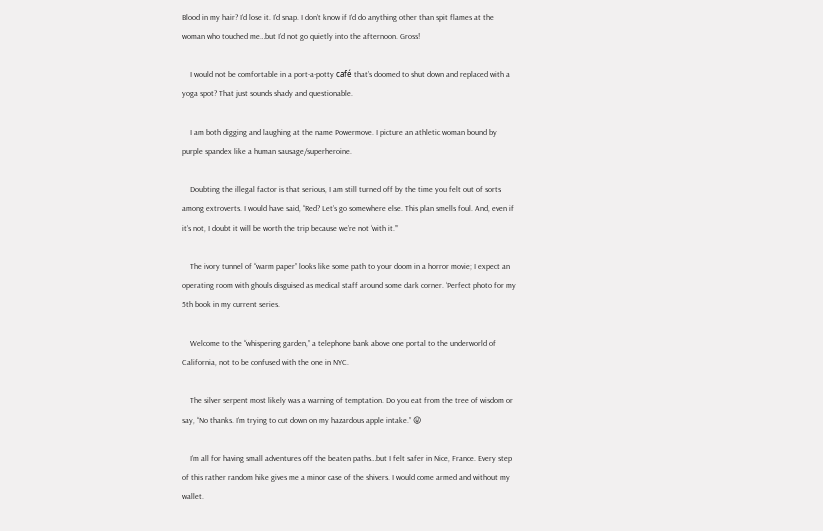Blood in my hair? I’d lose it. I’d snap. I don’t know if I’d do anything other than spit flames at the woman who touched me…but I’d not go quietly into the afternoon. Gross!

    I would not be comfortable in a port-a-potty café that’s doomed to shut down and replaced with a yoga spot? That just sounds shady and questionable.

    I am both digging and laughing at the name Powermove. I picture an athletic woman bound by purple spandex like a human sausage/superheroine.

    Doubting the illegal factor is that serious, I am still turned off by the time you felt out of sorts among extroverts. I would have said, “Red? Let’s go somewhere else. This plan smells foul. And, even if it’s not, I doubt it will be worth the trip because we’re not ‘with it.’”

    The ivory tunnel of “warm paper” looks like some path to your doom in a horror movie; I expect an operating room with ghouls disguised as medical staff around some dark corner. ‘Perfect photo for my 5th book in my current series.

    Welcome to the “whispering garden,” a telephone bank above one portal to the underworld of California, not to be confused with the one in NYC.

    The silver serpent most likely was a warning of temptation. Do you eat from the tree of wisdom or say, “No thanks. I’m trying to cut down on my hazardous apple intake.” 😛

    I’m all for having small adventures off the beaten paths…but I felt safer in Nice, France. Every step of this rather random hike gives me a minor case of the shivers. I would come armed and without my wallet.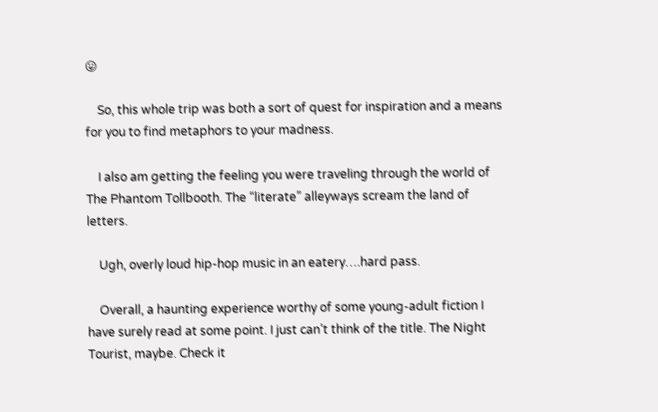😛

    So, this whole trip was both a sort of quest for inspiration and a means for you to find metaphors to your madness.

    I also am getting the feeling you were traveling through the world of The Phantom Tollbooth. The “literate” alleyways scream the land of letters.

    Ugh, overly loud hip-hop music in an eatery….hard pass.

    Overall, a haunting experience worthy of some young-adult fiction I have surely read at some point. I just can’t think of the title. The Night Tourist, maybe. Check it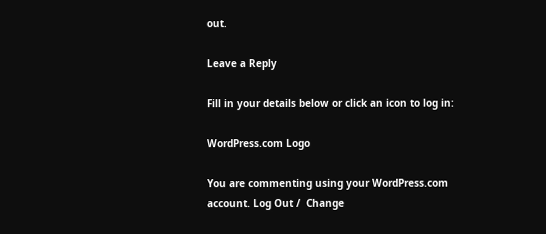out.

Leave a Reply

Fill in your details below or click an icon to log in:

WordPress.com Logo

You are commenting using your WordPress.com account. Log Out /  Change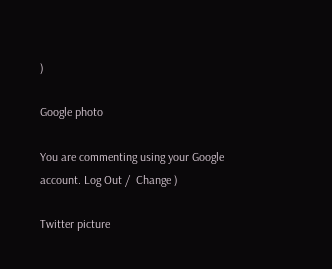)

Google photo

You are commenting using your Google account. Log Out /  Change )

Twitter picture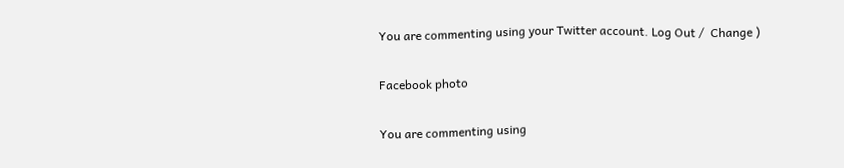You are commenting using your Twitter account. Log Out /  Change )

Facebook photo

You are commenting using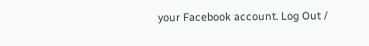your Facebook account. Log Out /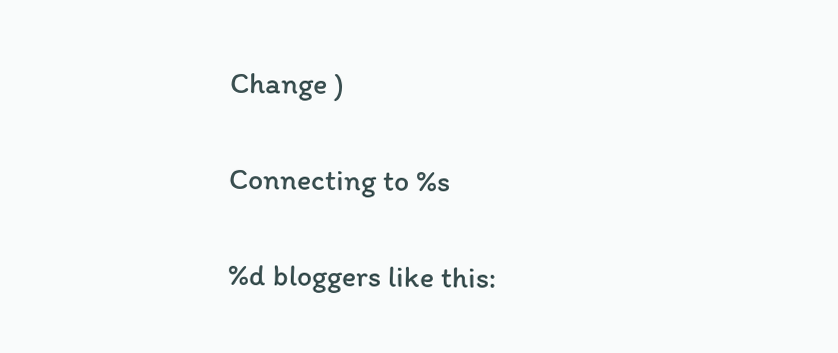Change )

Connecting to %s

%d bloggers like this: